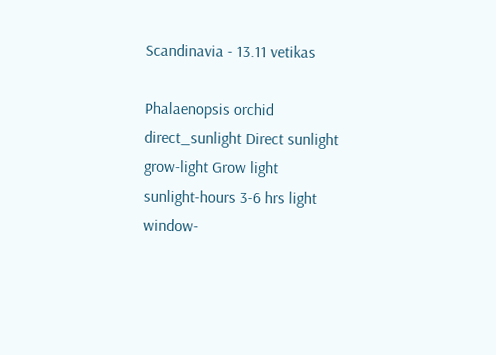Scandinavia - 13.11 vetikas

Phalaenopsis orchid
direct_sunlight Direct sunlight
grow-light Grow light
sunlight-hours 3-6 hrs light
window-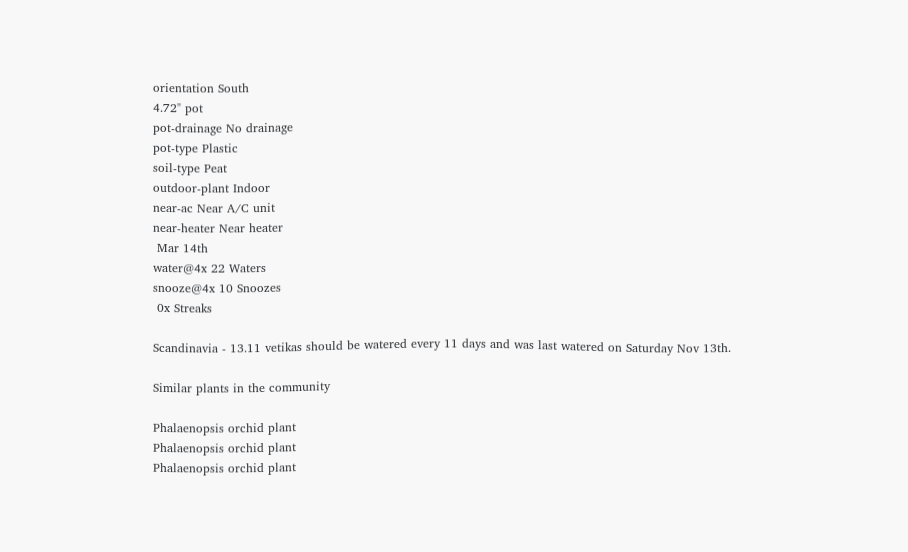orientation South
4.72" pot
pot-drainage No drainage
pot-type Plastic
soil-type Peat
outdoor-plant Indoor
near-ac Near A/C unit
near-heater Near heater
 Mar 14th
water@4x 22 Waters
snooze@4x 10 Snoozes
 0x Streaks

Scandinavia - 13.11 vetikas should be watered every 11 days and was last watered on Saturday Nov 13th.

Similar plants in the community

Phalaenopsis orchid plant
Phalaenopsis orchid plant
Phalaenopsis orchid plant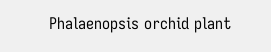Phalaenopsis orchid plant